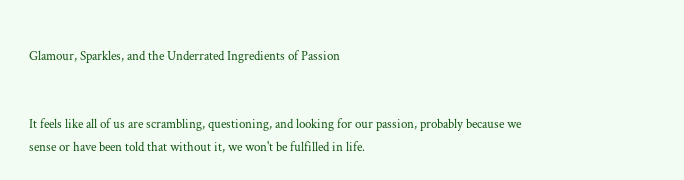Glamour, Sparkles, and the Underrated Ingredients of Passion


It feels like all of us are scrambling, questioning, and looking for our passion, probably because we sense or have been told that without it, we won't be fulfilled in life.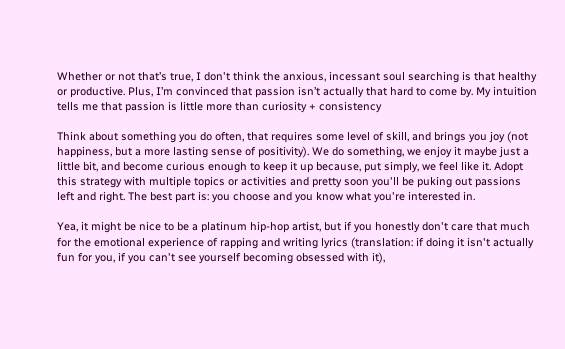Whether or not that’s true, I don't think the anxious, incessant soul searching is that healthy or productive. Plus, I’m convinced that passion isn’t actually that hard to come by. My intuition tells me that passion is little more than curiosity + consistency

Think about something you do often, that requires some level of skill, and brings you joy (not happiness, but a more lasting sense of positivity). We do something, we enjoy it maybe just a little bit, and become curious enough to keep it up because, put simply, we feel like it. Adopt this strategy with multiple topics or activities and pretty soon you'll be puking out passions left and right. The best part is: you choose and you know what you're interested in.

Yea, it might be nice to be a platinum hip-hop artist, but if you honestly don't care that much for the emotional experience of rapping and writing lyrics (translation: if doing it isn't actually fun for you, if you can't see yourself becoming obsessed with it),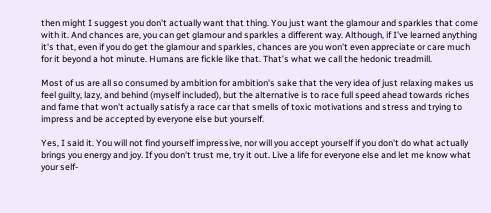then might I suggest you don't actually want that thing. You just want the glamour and sparkles that come with it. And chances are, you can get glamour and sparkles a different way. Although, if I've learned anything it's that, even if you do get the glamour and sparkles, chances are you won't even appreciate or care much for it beyond a hot minute. Humans are fickle like that. That’s what we call the hedonic treadmill.

Most of us are all so consumed by ambition for ambition's sake that the very idea of just relaxing makes us feel guilty, lazy, and behind (myself included), but the alternative is to race full speed ahead towards riches and fame that won't actually satisfy a race car that smells of toxic motivations and stress and trying to impress and be accepted by everyone else but yourself.

Yes, I said it. You will not find yourself impressive, nor will you accept yourself if you don't do what actually brings you energy and joy. If you don't trust me, try it out. Live a life for everyone else and let me know what your self-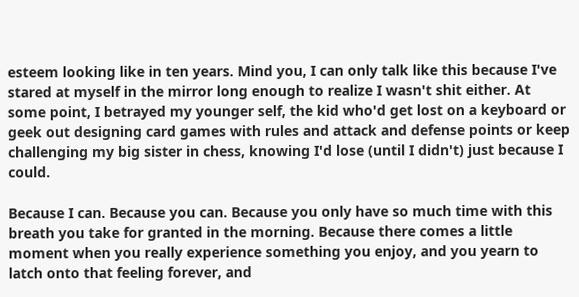esteem looking like in ten years. Mind you, I can only talk like this because I've stared at myself in the mirror long enough to realize I wasn't shit either. At some point, I betrayed my younger self, the kid who'd get lost on a keyboard or geek out designing card games with rules and attack and defense points or keep challenging my big sister in chess, knowing I'd lose (until I didn't) just because I could.

Because I can. Because you can. Because you only have so much time with this breath you take for granted in the morning. Because there comes a little moment when you really experience something you enjoy, and you yearn to latch onto that feeling forever, and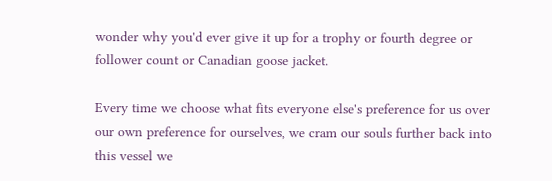wonder why you'd ever give it up for a trophy or fourth degree or follower count or Canadian goose jacket.

Every time we choose what fits everyone else's preference for us over our own preference for ourselves, we cram our souls further back into this vessel we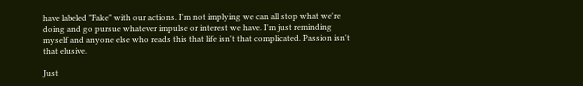have labeled "Fake" with our actions. I'm not implying we can all stop what we're doing and go pursue whatever impulse or interest we have. I'm just reminding myself and anyone else who reads this that life isn't that complicated. Passion isn't that elusive.

Just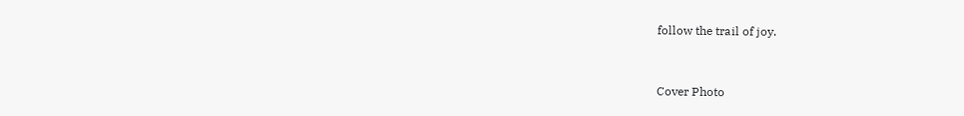follow the trail of joy.


Cover Photo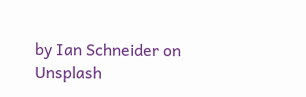by Ian Schneider on Unsplash